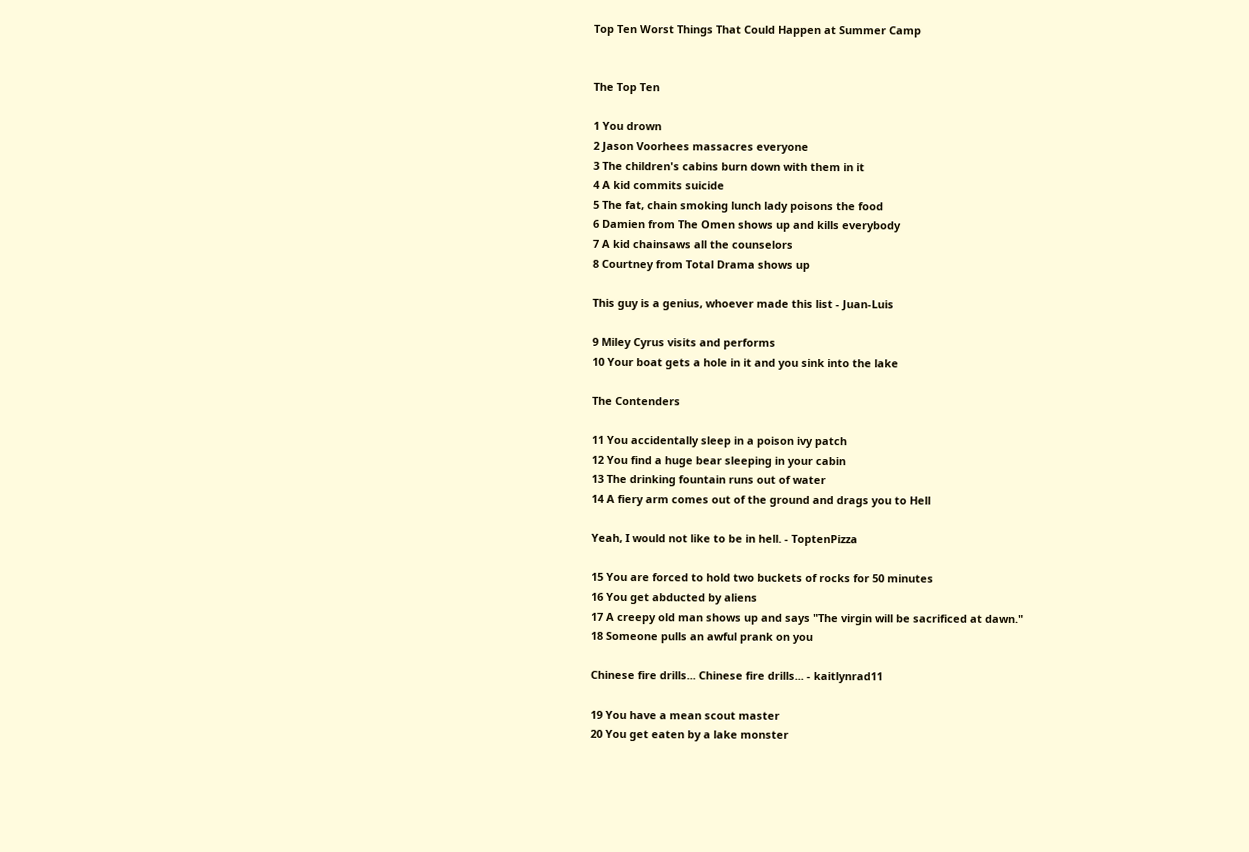Top Ten Worst Things That Could Happen at Summer Camp


The Top Ten

1 You drown
2 Jason Voorhees massacres everyone
3 The children's cabins burn down with them in it
4 A kid commits suicide
5 The fat, chain smoking lunch lady poisons the food
6 Damien from The Omen shows up and kills everybody
7 A kid chainsaws all the counselors
8 Courtney from Total Drama shows up

This guy is a genius, whoever made this list - Juan-Luis

9 Miley Cyrus visits and performs
10 Your boat gets a hole in it and you sink into the lake

The Contenders

11 You accidentally sleep in a poison ivy patch
12 You find a huge bear sleeping in your cabin
13 The drinking fountain runs out of water
14 A fiery arm comes out of the ground and drags you to Hell

Yeah, I would not like to be in hell. - ToptenPizza

15 You are forced to hold two buckets of rocks for 50 minutes
16 You get abducted by aliens
17 A creepy old man shows up and says "The virgin will be sacrificed at dawn."
18 Someone pulls an awful prank on you

Chinese fire drills... Chinese fire drills... - kaitlynrad11

19 You have a mean scout master
20 You get eaten by a lake monster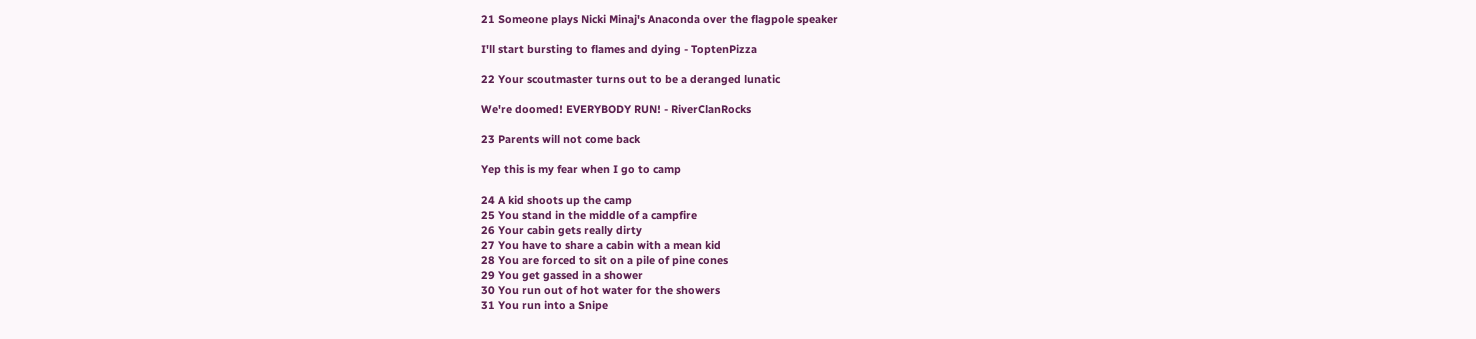21 Someone plays Nicki Minaj's Anaconda over the flagpole speaker

I'll start bursting to flames and dying - ToptenPizza

22 Your scoutmaster turns out to be a deranged lunatic

We're doomed! EVERYBODY RUN! - RiverClanRocks

23 Parents will not come back

Yep this is my fear when I go to camp

24 A kid shoots up the camp
25 You stand in the middle of a campfire
26 Your cabin gets really dirty
27 You have to share a cabin with a mean kid
28 You are forced to sit on a pile of pine cones
29 You get gassed in a shower
30 You run out of hot water for the showers
31 You run into a Snipe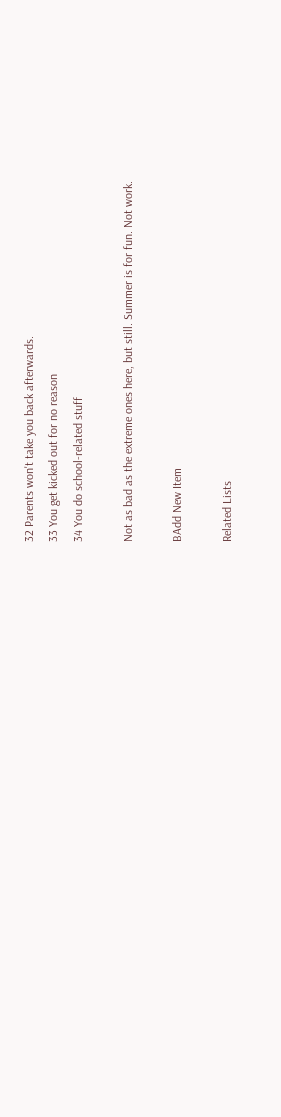32 Parents won't take you back afterwards.
33 You get kicked out for no reason
34 You do school-related stuff

Not as bad as the extreme ones here, but still. Summer is for fun. Not work.

BAdd New Item

Related Lists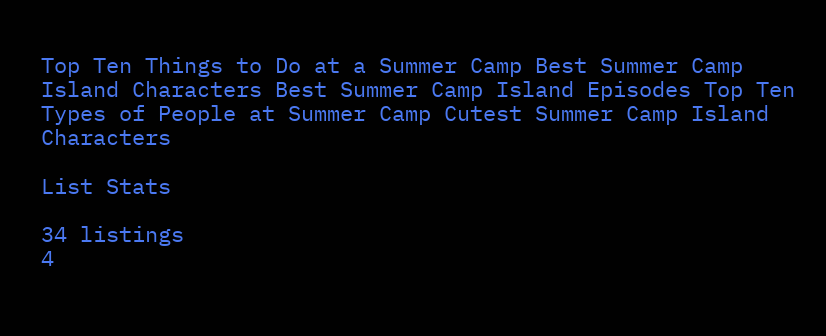Top Ten Things to Do at a Summer Camp Best Summer Camp Island Characters Best Summer Camp Island Episodes Top Ten Types of People at Summer Camp Cutest Summer Camp Island Characters

List Stats

34 listings
4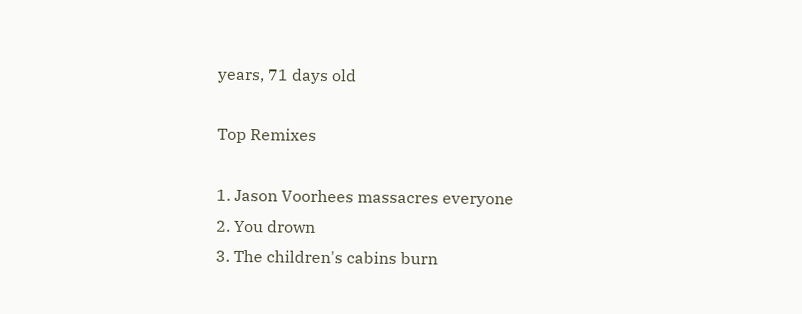years, 71 days old

Top Remixes

1. Jason Voorhees massacres everyone
2. You drown
3. The children's cabins burn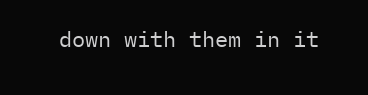down with them in it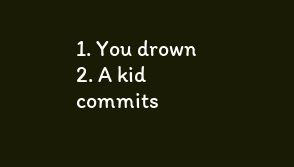1. You drown
2. A kid commits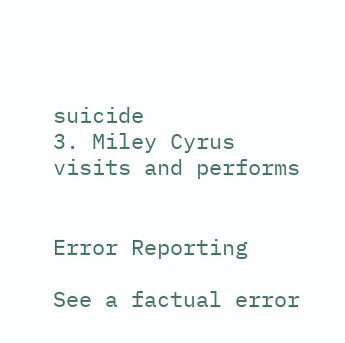suicide
3. Miley Cyrus visits and performs


Error Reporting

See a factual error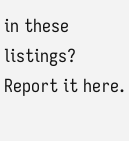in these listings? Report it here.